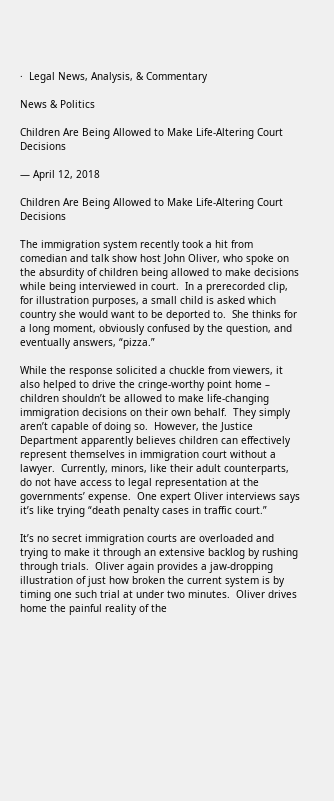·  Legal News, Analysis, & Commentary

News & Politics

Children Are Being Allowed to Make Life-Altering Court Decisions

— April 12, 2018

Children Are Being Allowed to Make Life-Altering Court Decisions

The immigration system recently took a hit from comedian and talk show host John Oliver, who spoke on the absurdity of children being allowed to make decisions while being interviewed in court.  In a prerecorded clip, for illustration purposes, a small child is asked which country she would want to be deported to.  She thinks for a long moment, obviously confused by the question, and eventually answers, “pizza.”

While the response solicited a chuckle from viewers, it also helped to drive the cringe-worthy point home – children shouldn’t be allowed to make life-changing immigration decisions on their own behalf.  They simply aren’t capable of doing so.  However, the Justice Department apparently believes children can effectively represent themselves in immigration court without a lawyer.  Currently, minors, like their adult counterparts, do not have access to legal representation at the governments’ expense.  One expert Oliver interviews says it’s like trying “death penalty cases in traffic court.”

It’s no secret immigration courts are overloaded and trying to make it through an extensive backlog by rushing through trials.  Oliver again provides a jaw-dropping illustration of just how broken the current system is by timing one such trial at under two minutes.  Oliver drives home the painful reality of the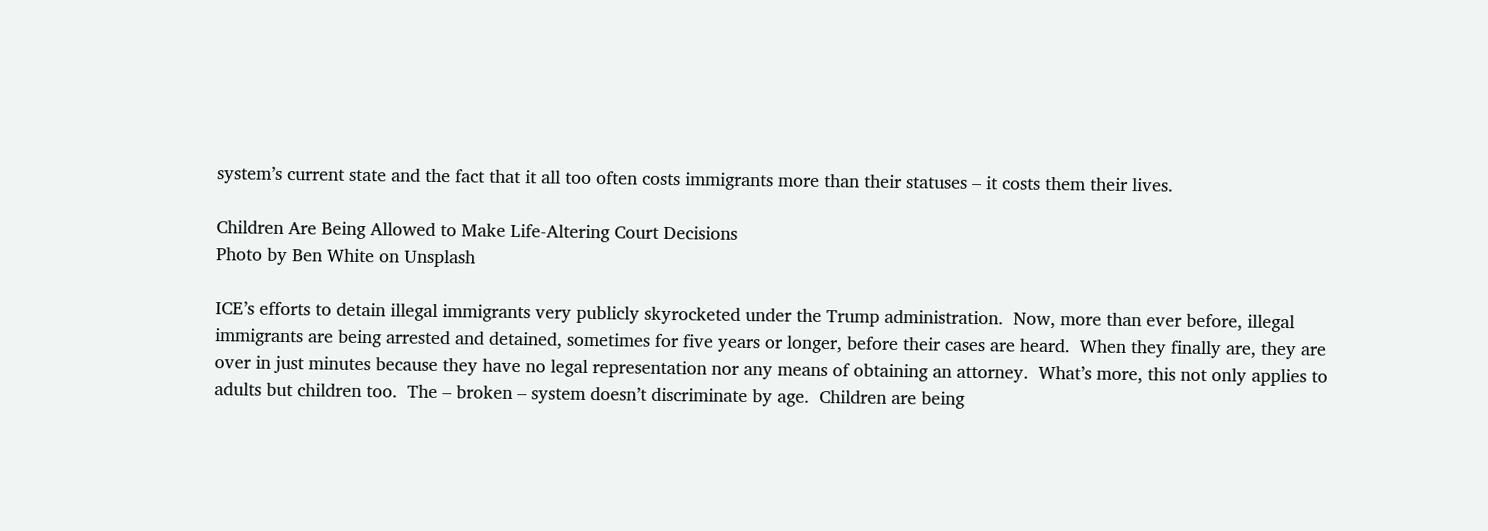system’s current state and the fact that it all too often costs immigrants more than their statuses – it costs them their lives.

Children Are Being Allowed to Make Life-Altering Court Decisions
Photo by Ben White on Unsplash

ICE’s efforts to detain illegal immigrants very publicly skyrocketed under the Trump administration.  Now, more than ever before, illegal immigrants are being arrested and detained, sometimes for five years or longer, before their cases are heard.  When they finally are, they are over in just minutes because they have no legal representation nor any means of obtaining an attorney.  What’s more, this not only applies to adults but children too.  The – broken – system doesn’t discriminate by age.  Children are being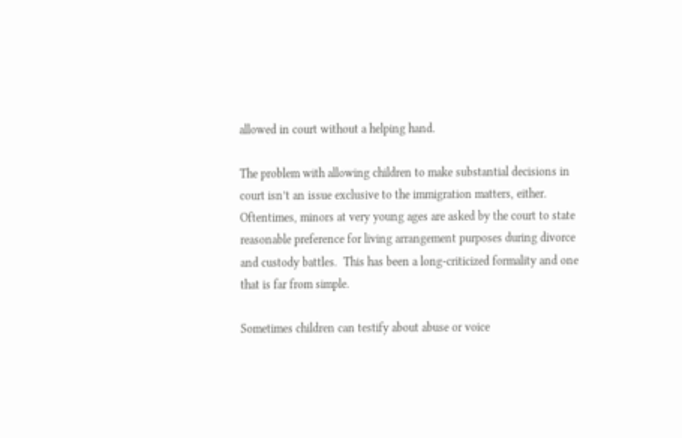allowed in court without a helping hand.

The problem with allowing children to make substantial decisions in court isn’t an issue exclusive to the immigration matters, either.  Oftentimes, minors at very young ages are asked by the court to state reasonable preference for living arrangement purposes during divorce and custody battles.  This has been a long-criticized formality and one that is far from simple.

Sometimes children can testify about abuse or voice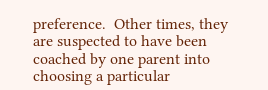preference.  Other times, they are suspected to have been coached by one parent into choosing a particular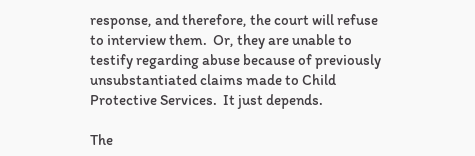response, and therefore, the court will refuse to interview them.  Or, they are unable to testify regarding abuse because of previously unsubstantiated claims made to Child Protective Services.  It just depends.

The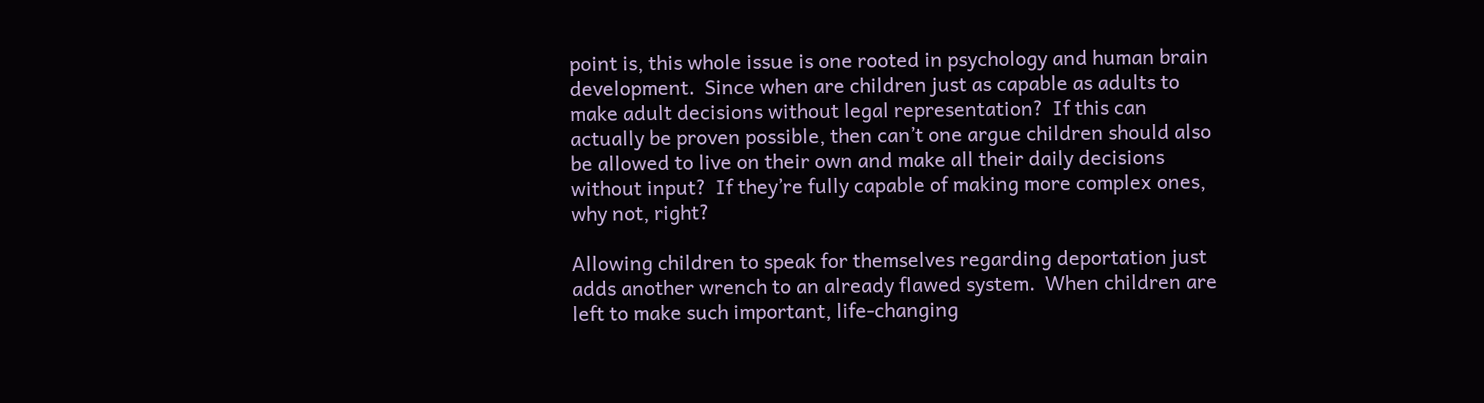point is, this whole issue is one rooted in psychology and human brain development.  Since when are children just as capable as adults to make adult decisions without legal representation?  If this can actually be proven possible, then can’t one argue children should also be allowed to live on their own and make all their daily decisions without input?  If they’re fully capable of making more complex ones, why not, right?

Allowing children to speak for themselves regarding deportation just adds another wrench to an already flawed system.  When children are left to make such important, life-changing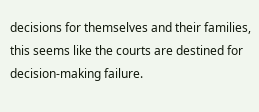decisions for themselves and their families, this seems like the courts are destined for decision-making failure.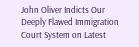John Oliver Indicts Our Deeply Flawed Immigration Court System on Latest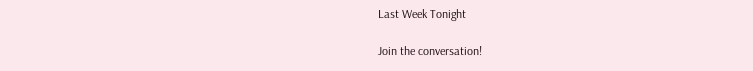Last Week Tonight

Join the conversation!